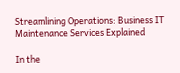Streamlining Operations: Business IT Maintenance Services Explained

In the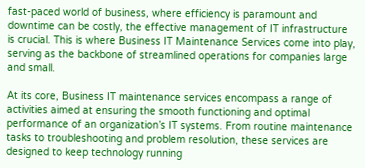fast-paced world of business, where efficiency is paramount and downtime can be costly, the effective management of IT infrastructure is crucial. This is where Business IT Maintenance Services come into play, serving as the backbone of streamlined operations for companies large and small.

At its core, Business IT maintenance services encompass a range of activities aimed at ensuring the smooth functioning and optimal performance of an organization’s IT systems. From routine maintenance tasks to troubleshooting and problem resolution, these services are designed to keep technology running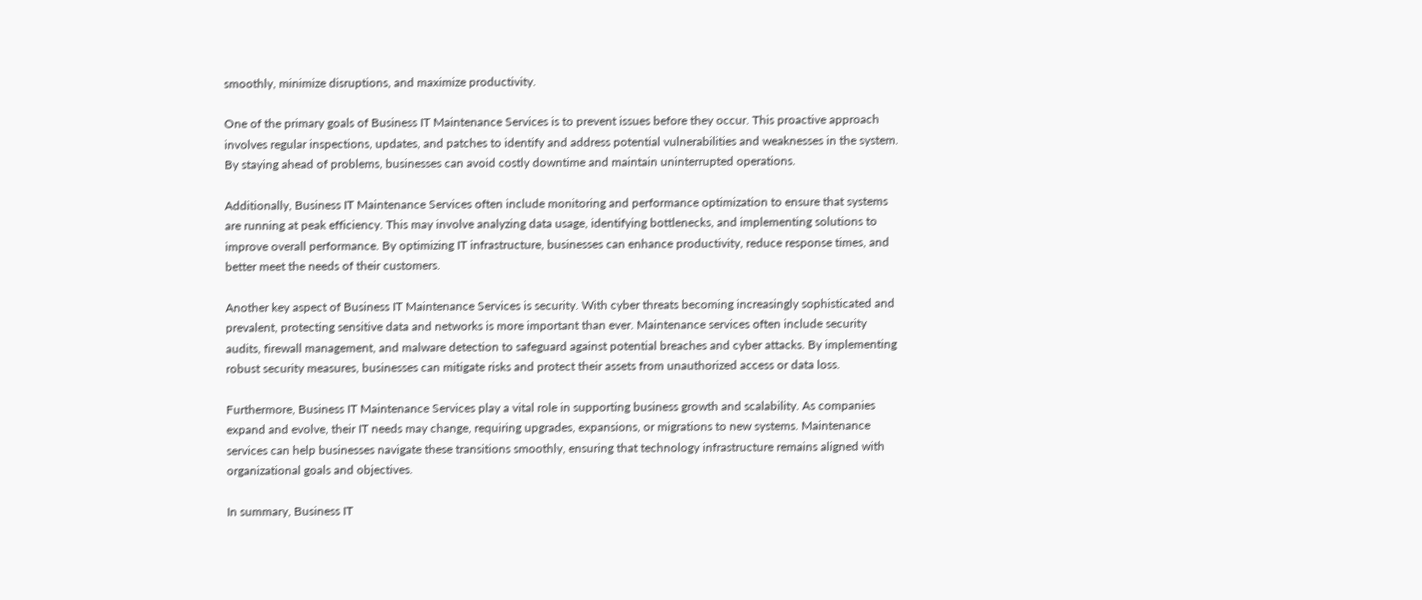smoothly, minimize disruptions, and maximize productivity.

One of the primary goals of Business IT Maintenance Services is to prevent issues before they occur. This proactive approach involves regular inspections, updates, and patches to identify and address potential vulnerabilities and weaknesses in the system. By staying ahead of problems, businesses can avoid costly downtime and maintain uninterrupted operations.

Additionally, Business IT Maintenance Services often include monitoring and performance optimization to ensure that systems are running at peak efficiency. This may involve analyzing data usage, identifying bottlenecks, and implementing solutions to improve overall performance. By optimizing IT infrastructure, businesses can enhance productivity, reduce response times, and better meet the needs of their customers.

Another key aspect of Business IT Maintenance Services is security. With cyber threats becoming increasingly sophisticated and prevalent, protecting sensitive data and networks is more important than ever. Maintenance services often include security audits, firewall management, and malware detection to safeguard against potential breaches and cyber attacks. By implementing robust security measures, businesses can mitigate risks and protect their assets from unauthorized access or data loss.

Furthermore, Business IT Maintenance Services play a vital role in supporting business growth and scalability. As companies expand and evolve, their IT needs may change, requiring upgrades, expansions, or migrations to new systems. Maintenance services can help businesses navigate these transitions smoothly, ensuring that technology infrastructure remains aligned with organizational goals and objectives.

In summary, Business IT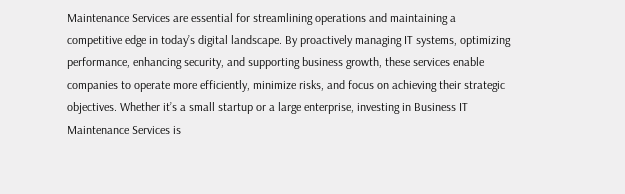Maintenance Services are essential for streamlining operations and maintaining a competitive edge in today’s digital landscape. By proactively managing IT systems, optimizing performance, enhancing security, and supporting business growth, these services enable companies to operate more efficiently, minimize risks, and focus on achieving their strategic objectives. Whether it’s a small startup or a large enterprise, investing in Business IT Maintenance Services is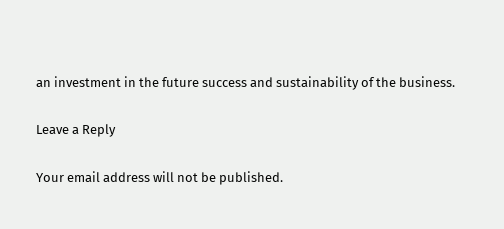an investment in the future success and sustainability of the business.

Leave a Reply

Your email address will not be published.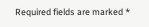Required fields are marked *